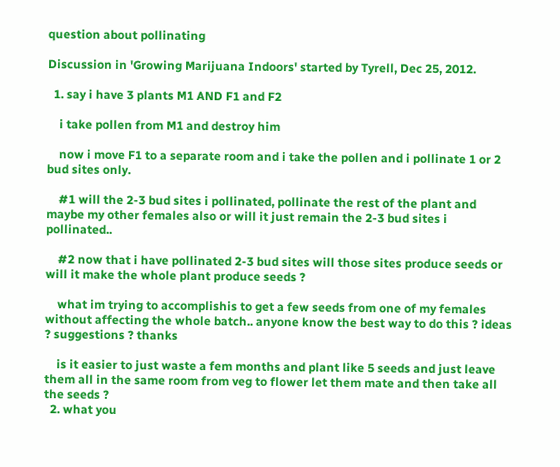question about pollinating

Discussion in 'Growing Marijuana Indoors' started by Tyrell, Dec 25, 2012.

  1. say i have 3 plants M1 AND F1 and F2

    i take pollen from M1 and destroy him

    now i move F1 to a separate room and i take the pollen and i pollinate 1 or 2 bud sites only.

    #1 will the 2-3 bud sites i pollinated, pollinate the rest of the plant and maybe my other females also or will it just remain the 2-3 bud sites i pollinated..

    #2 now that i have pollinated 2-3 bud sites will those sites produce seeds or will it make the whole plant produce seeds ?

    what im trying to accomplishis to get a few seeds from one of my females without affecting the whole batch.. anyone know the best way to do this ? ideas ? suggestions ? thanks

    is it easier to just waste a fem months and plant like 5 seeds and just leave them all in the same room from veg to flower let them mate and then take all the seeds ?
  2. what you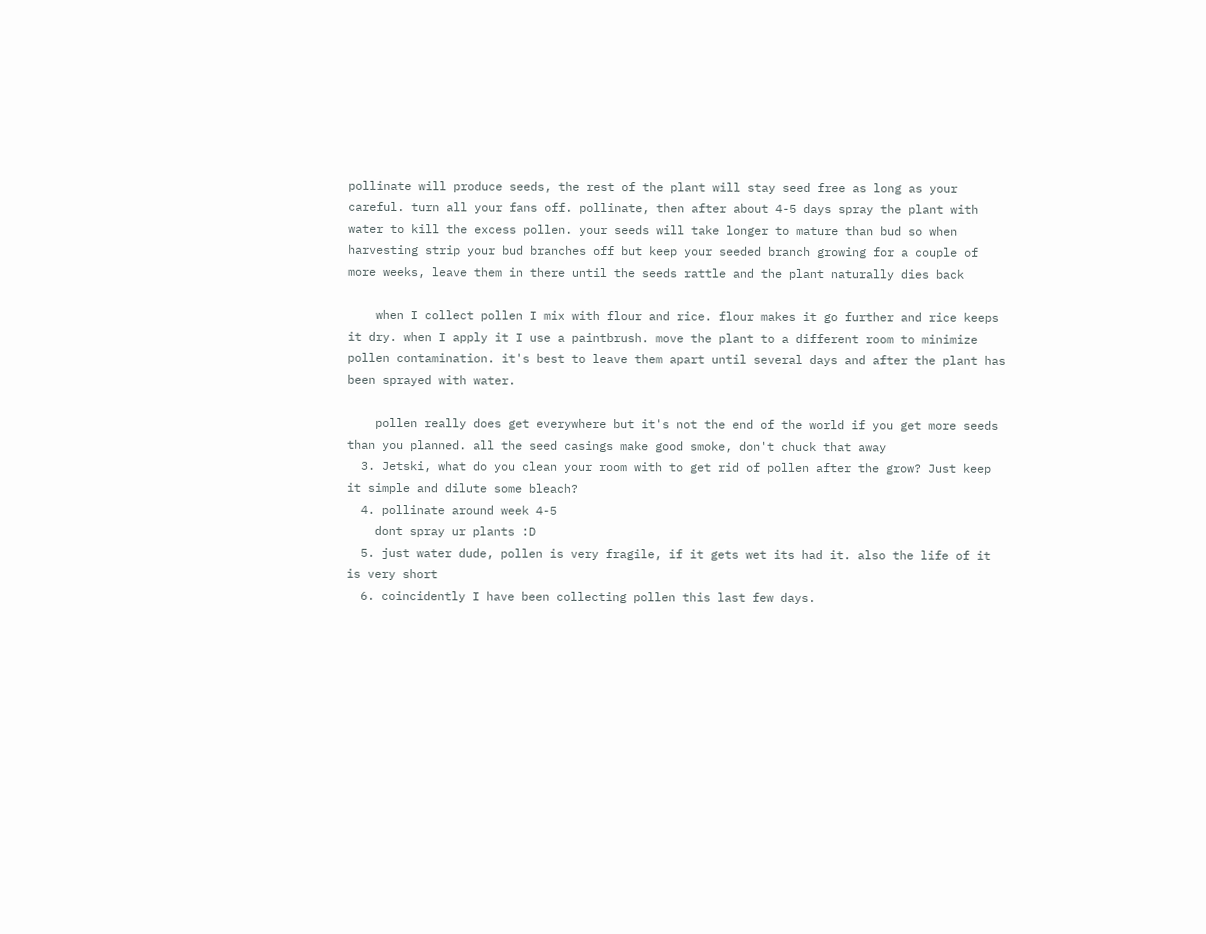pollinate will produce seeds, the rest of the plant will stay seed free as long as your careful. turn all your fans off. pollinate, then after about 4-5 days spray the plant with water to kill the excess pollen. your seeds will take longer to mature than bud so when harvesting strip your bud branches off but keep your seeded branch growing for a couple of more weeks, leave them in there until the seeds rattle and the plant naturally dies back

    when I collect pollen I mix with flour and rice. flour makes it go further and rice keeps it dry. when I apply it I use a paintbrush. move the plant to a different room to minimize pollen contamination. it's best to leave them apart until several days and after the plant has been sprayed with water.

    pollen really does get everywhere but it's not the end of the world if you get more seeds than you planned. all the seed casings make good smoke, don't chuck that away
  3. Jetski, what do you clean your room with to get rid of pollen after the grow? Just keep it simple and dilute some bleach?
  4. pollinate around week 4-5
    dont spray ur plants :D
  5. just water dude, pollen is very fragile, if it gets wet its had it. also the life of it is very short
  6. coincidently I have been collecting pollen this last few days.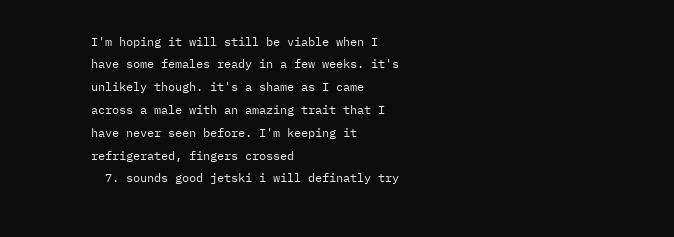I'm hoping it will still be viable when I have some females ready in a few weeks. it's unlikely though. it's a shame as I came across a male with an amazing trait that I have never seen before. I'm keeping it refrigerated, fingers crossed
  7. sounds good jetski i will definatly try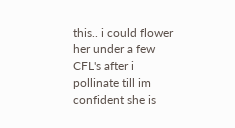this.. i could flower her under a few CFL's after i pollinate till im confident she is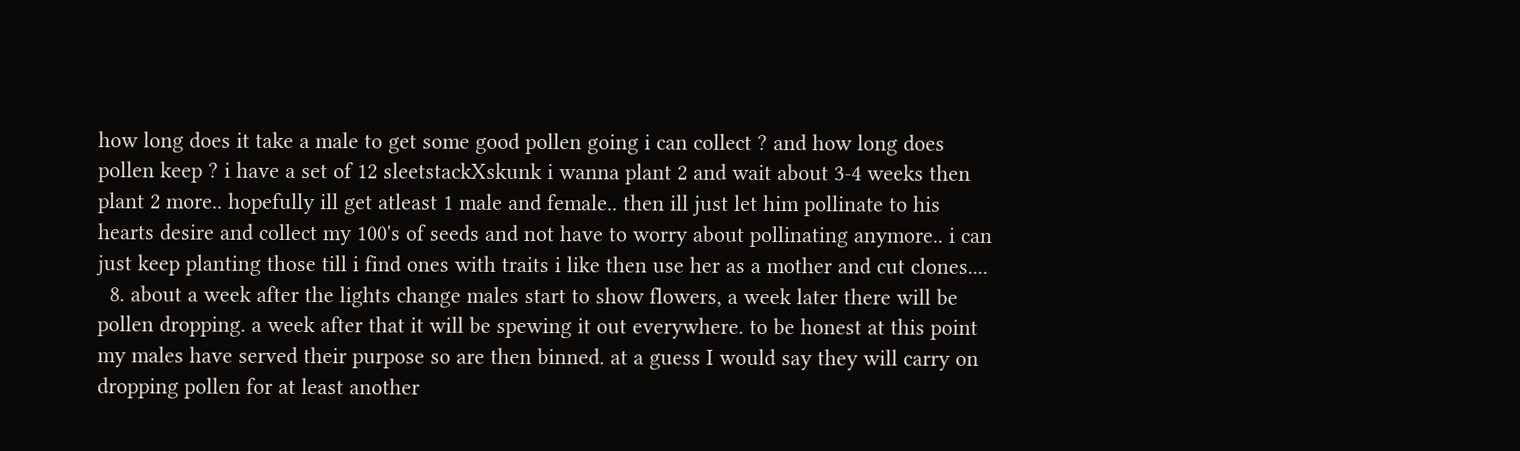how long does it take a male to get some good pollen going i can collect ? and how long does pollen keep ? i have a set of 12 sleetstackXskunk i wanna plant 2 and wait about 3-4 weeks then plant 2 more.. hopefully ill get atleast 1 male and female.. then ill just let him pollinate to his hearts desire and collect my 100's of seeds and not have to worry about pollinating anymore.. i can just keep planting those till i find ones with traits i like then use her as a mother and cut clones....
  8. about a week after the lights change males start to show flowers, a week later there will be pollen dropping. a week after that it will be spewing it out everywhere. to be honest at this point my males have served their purpose so are then binned. at a guess I would say they will carry on dropping pollen for at least another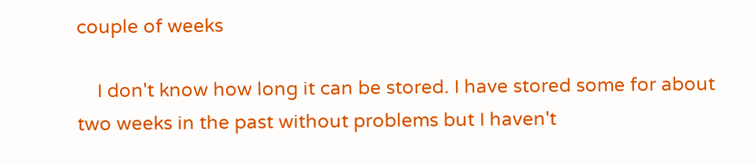couple of weeks

    I don't know how long it can be stored. I have stored some for about two weeks in the past without problems but I haven't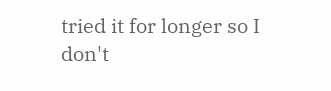tried it for longer so I don't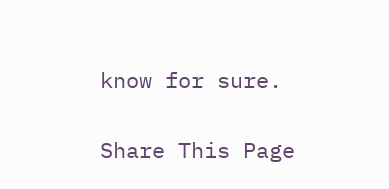know for sure.

Share This Page